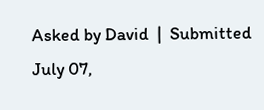Asked by David  |  Submitted July 07,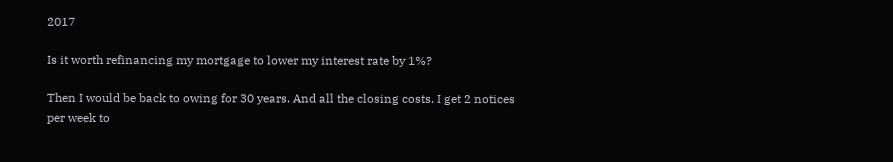2017

Is it worth refinancing my mortgage to lower my interest rate by 1%?

Then I would be back to owing for 30 years. And all the closing costs. I get 2 notices per week to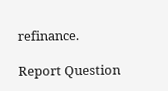refinance.

Report Question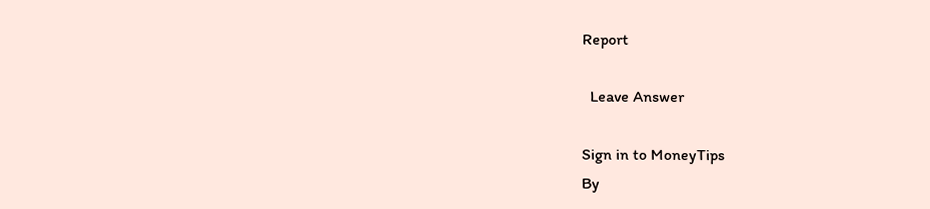Report

  Leave Answer

Sign in to MoneyTips
By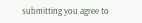submitting you agree to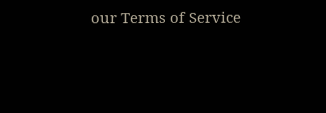our Terms of Service